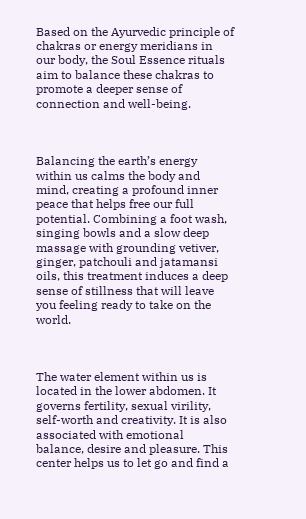Based on the Ayurvedic principle of chakras or energy meridians in our body, the Soul Essence rituals aim to balance these chakras to promote a deeper sense of connection and well-being.



Balancing the earth’s energy within us calms the body and mind, creating a profound inner peace that helps free our full potential. Combining a foot wash, singing bowls and a slow deep massage with grounding vetiver, ginger, patchouli and jatamansi oils, this treatment induces a deep sense of stillness that will leave you feeling ready to take on the world.



The water element within us is located in the lower abdomen. It governs fertility, sexual virility, self-worth and creativity. It is also associated with emotional balance, desire and pleasure. This center helps us to let go and find a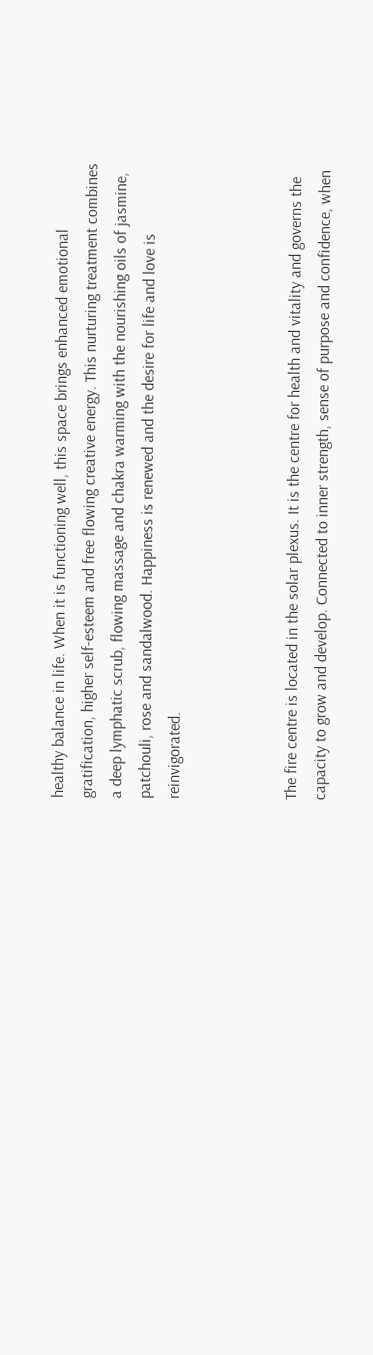healthy balance in life. When it is functioning well, this space brings enhanced emotional gratification, higher self-esteem and free flowing creative energy. This nurturing treatment combines a deep lymphatic scrub, flowing massage and chakra warming with the nourishing oils of jasmine, patchouli, rose and sandalwood. Happiness is renewed and the desire for life and love is reinvigorated.



The fire centre is located in the solar plexus. It is the centre for health and vitality and governs the capacity to grow and develop. Connected to inner strength, sense of purpose and confidence, when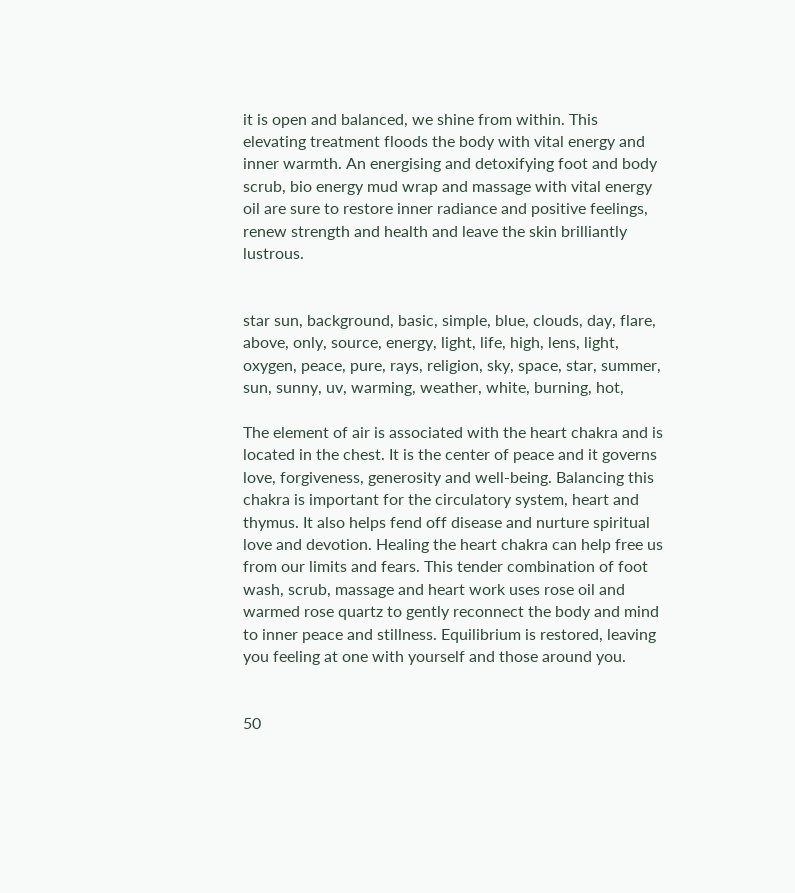it is open and balanced, we shine from within. This elevating treatment floods the body with vital energy and inner warmth. An energising and detoxifying foot and body scrub, bio energy mud wrap and massage with vital energy oil are sure to restore inner radiance and positive feelings, renew strength and health and leave the skin brilliantly lustrous.


star sun, background, basic, simple, blue, clouds, day, flare, above, only, source, energy, light, life, high, lens, light, oxygen, peace, pure, rays, religion, sky, space, star, summer, sun, sunny, uv, warming, weather, white, burning, hot,

The element of air is associated with the heart chakra and is located in the chest. It is the center of peace and it governs love, forgiveness, generosity and well-being. Balancing this chakra is important for the circulatory system, heart and thymus. It also helps fend off disease and nurture spiritual love and devotion. Healing the heart chakra can help free us from our limits and fears. This tender combination of foot wash, scrub, massage and heart work uses rose oil and warmed rose quartz to gently reconnect the body and mind to inner peace and stillness. Equilibrium is restored, leaving you feeling at one with yourself and those around you.


50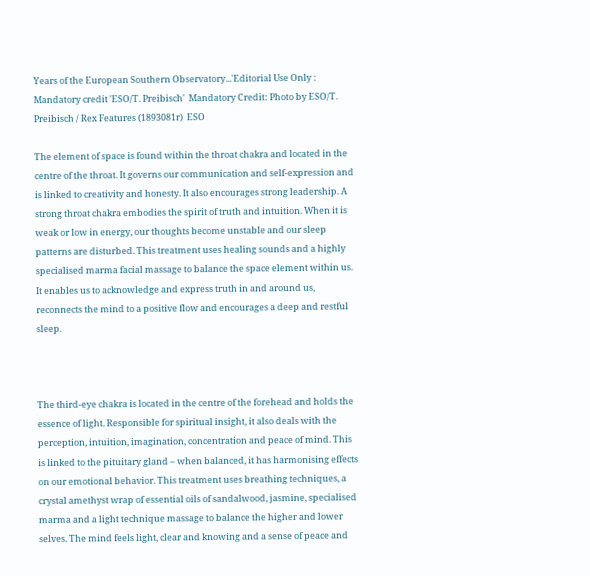Years of the European Southern Observatory...'Editorial Use Only : Mandatory credit 'ESO/T. Preibisch'  Mandatory Credit: Photo by ESO/T. Preibisch / Rex Features (1893081r)  ESO

The element of space is found within the throat chakra and located in the centre of the throat. It governs our communication and self-expression and is linked to creativity and honesty. It also encourages strong leadership. A strong throat chakra embodies the spirit of truth and intuition. When it is weak or low in energy, our thoughts become unstable and our sleep patterns are disturbed. This treatment uses healing sounds and a highly specialised marma facial massage to balance the space element within us. It enables us to acknowledge and express truth in and around us, reconnects the mind to a positive flow and encourages a deep and restful sleep.



The third-eye chakra is located in the centre of the forehead and holds the essence of light. Responsible for spiritual insight, it also deals with the perception, intuition, imagination, concentration and peace of mind. This is linked to the pituitary gland – when balanced, it has harmonising effects on our emotional behavior. This treatment uses breathing techniques, a crystal amethyst wrap of essential oils of sandalwood, jasmine, specialised marma and a light technique massage to balance the higher and lower selves. The mind feels light, clear and knowing and a sense of peace and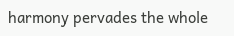harmony pervades the whole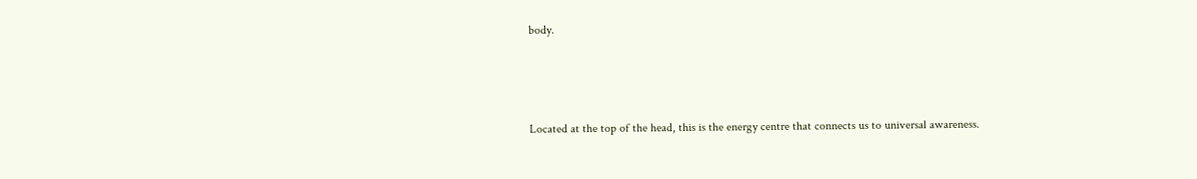body.



Located at the top of the head, this is the energy centre that connects us to universal awareness.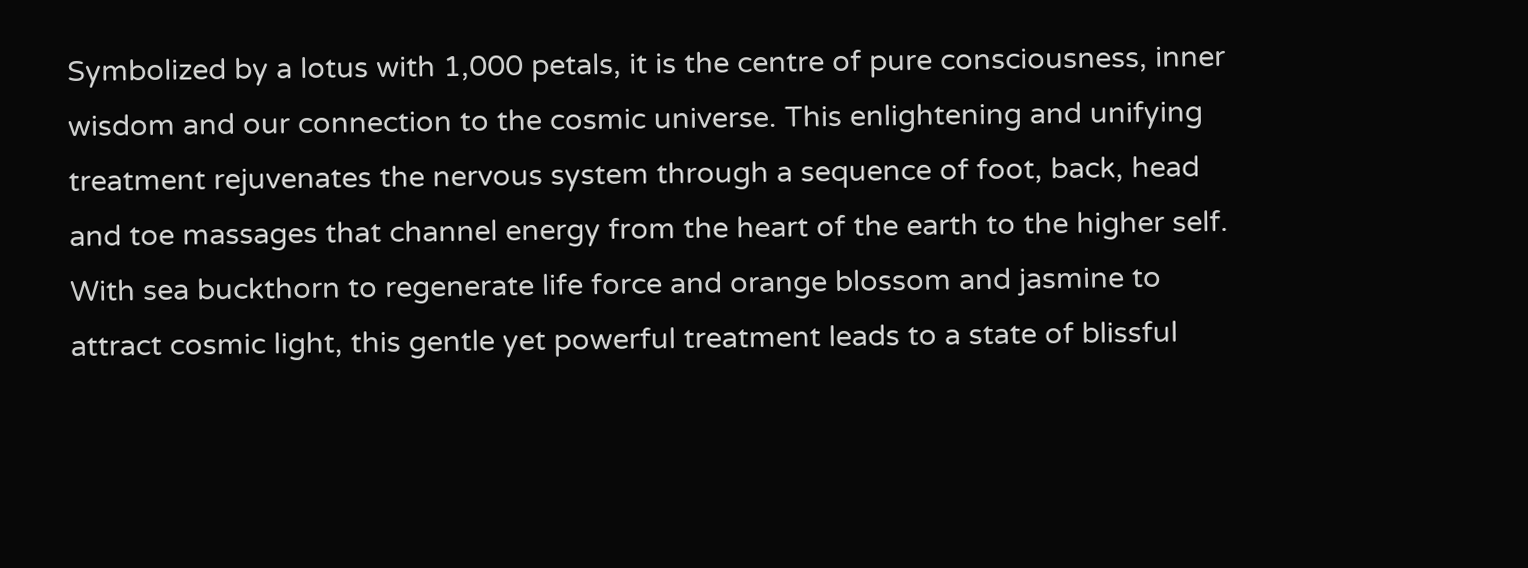Symbolized by a lotus with 1,000 petals, it is the centre of pure consciousness, inner wisdom and our connection to the cosmic universe. This enlightening and unifying treatment rejuvenates the nervous system through a sequence of foot, back, head and toe massages that channel energy from the heart of the earth to the higher self. With sea buckthorn to regenerate life force and orange blossom and jasmine to attract cosmic light, this gentle yet powerful treatment leads to a state of blissful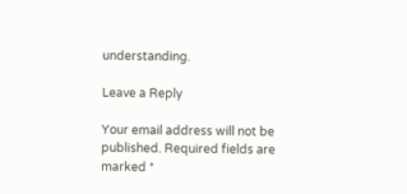understanding.

Leave a Reply

Your email address will not be published. Required fields are marked *